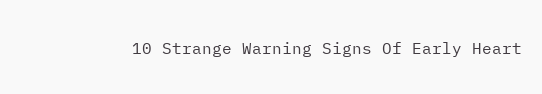10 Strange Warning Signs Of Early Heart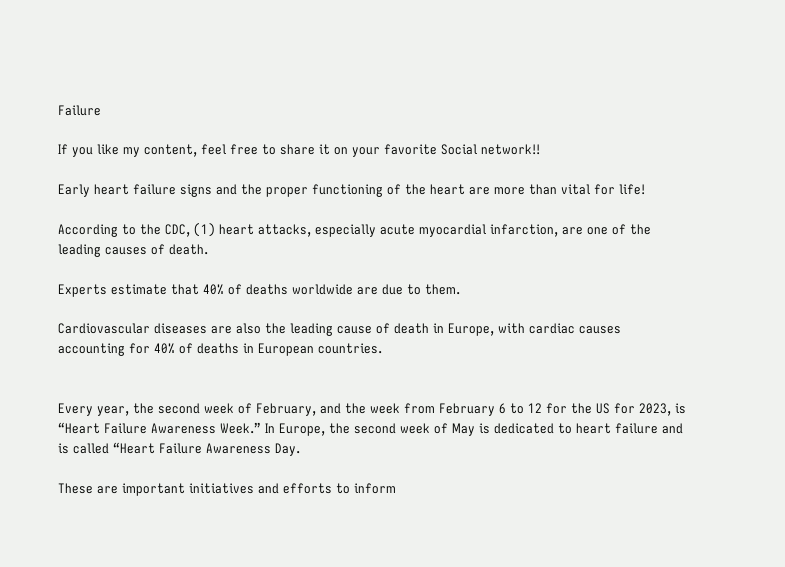Failure

If you like my content, feel free to share it on your favorite Social network!!

Early heart failure signs and the proper functioning of the heart are more than vital for life!

According to the CDC, (1) heart attacks, especially acute myocardial infarction, are one of the leading causes of death.

Experts estimate that 40% of deaths worldwide are due to them.

Cardiovascular diseases are also the leading cause of death in Europe, with cardiac causes accounting for 40% of deaths in European countries.


Every year, the second week of February, and the week from February 6 to 12 for the US for 2023, is “Heart Failure Awareness Week.” In Europe, the second week of May is dedicated to heart failure and is called “Heart Failure Awareness Day.

These are important initiatives and efforts to inform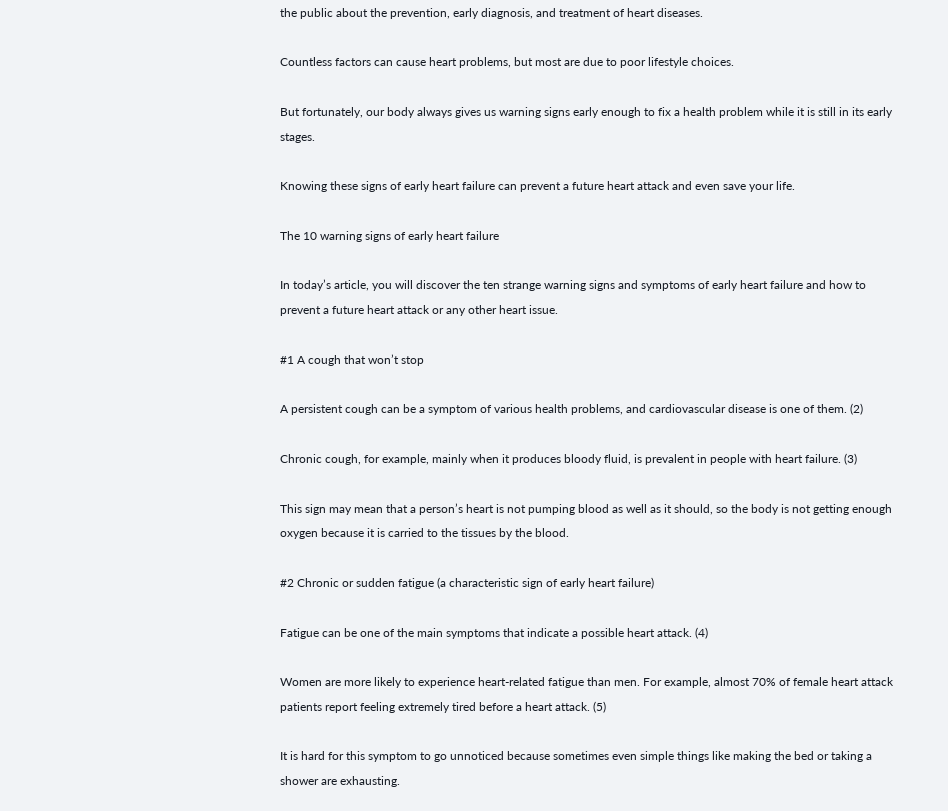the public about the prevention, early diagnosis, and treatment of heart diseases.

Countless factors can cause heart problems, but most are due to poor lifestyle choices.

But fortunately, our body always gives us warning signs early enough to fix a health problem while it is still in its early stages.

Knowing these signs of early heart failure can prevent a future heart attack and even save your life.

The 10 warning signs of early heart failure

In today’s article, you will discover the ten strange warning signs and symptoms of early heart failure and how to prevent a future heart attack or any other heart issue.

#1 A cough that won’t stop

A persistent cough can be a symptom of various health problems, and cardiovascular disease is one of them. (2)

Chronic cough, for example, mainly when it produces bloody fluid, is prevalent in people with heart failure. (3)

This sign may mean that a person’s heart is not pumping blood as well as it should, so the body is not getting enough oxygen because it is carried to the tissues by the blood.

#2 Chronic or sudden fatigue (a characteristic sign of early heart failure)

Fatigue can be one of the main symptoms that indicate a possible heart attack. (4)

Women are more likely to experience heart-related fatigue than men. For example, almost 70% of female heart attack patients report feeling extremely tired before a heart attack. (5)

It is hard for this symptom to go unnoticed because sometimes even simple things like making the bed or taking a shower are exhausting.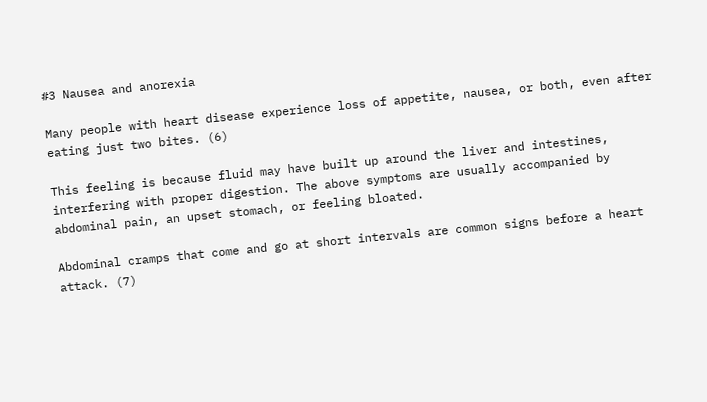#3 Nausea and anorexia

Many people with heart disease experience loss of appetite, nausea, or both, even after eating just two bites. (6)

This feeling is because fluid may have built up around the liver and intestines, interfering with proper digestion. The above symptoms are usually accompanied by abdominal pain, an upset stomach, or feeling bloated.

Abdominal cramps that come and go at short intervals are common signs before a heart attack. (7)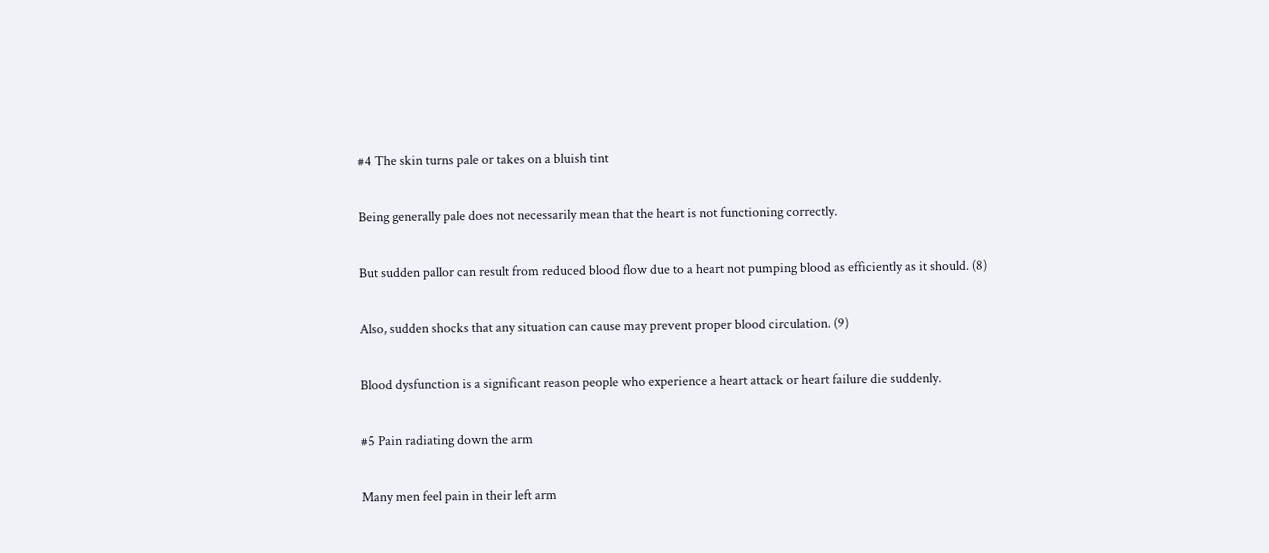#4 The skin turns pale or takes on a bluish tint

Being generally pale does not necessarily mean that the heart is not functioning correctly.

But sudden pallor can result from reduced blood flow due to a heart not pumping blood as efficiently as it should. (8)

Also, sudden shocks that any situation can cause may prevent proper blood circulation. (9)

Blood dysfunction is a significant reason people who experience a heart attack or heart failure die suddenly.

#5 Pain radiating down the arm

Many men feel pain in their left arm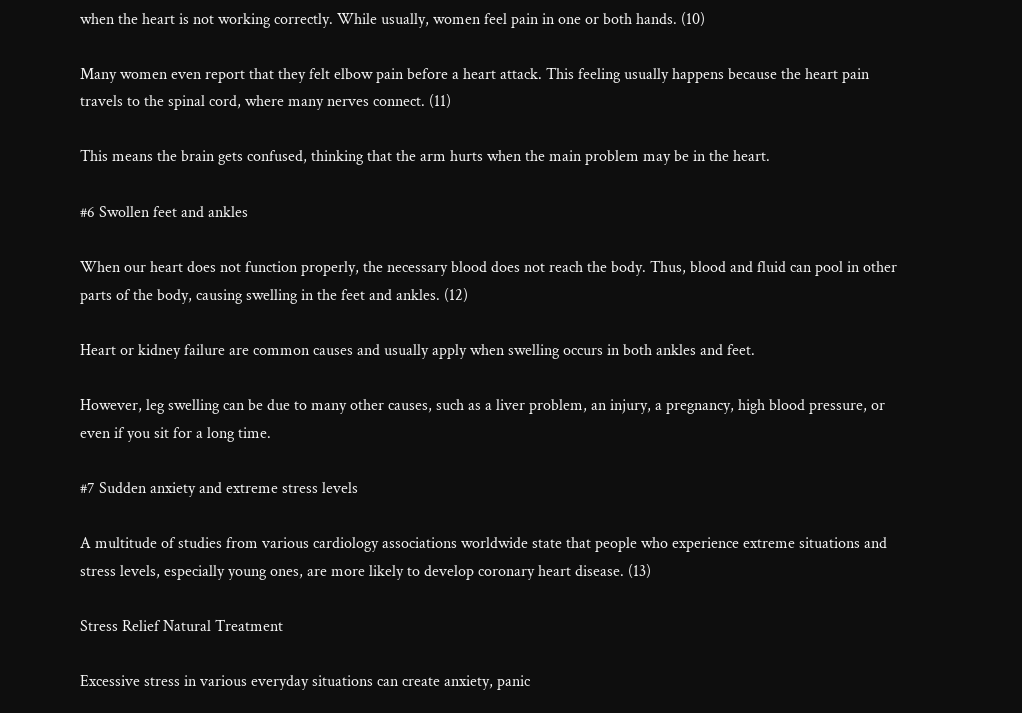when the heart is not working correctly. While usually, women feel pain in one or both hands. (10)

Many women even report that they felt elbow pain before a heart attack. This feeling usually happens because the heart pain travels to the spinal cord, where many nerves connect. (11)

This means the brain gets confused, thinking that the arm hurts when the main problem may be in the heart.

#6 Swollen feet and ankles

When our heart does not function properly, the necessary blood does not reach the body. Thus, blood and fluid can pool in other parts of the body, causing swelling in the feet and ankles. (12)

Heart or kidney failure are common causes and usually apply when swelling occurs in both ankles and feet.

However, leg swelling can be due to many other causes, such as a liver problem, an injury, a pregnancy, high blood pressure, or even if you sit for a long time.

#7 Sudden anxiety and extreme stress levels

A multitude of studies from various cardiology associations worldwide state that people who experience extreme situations and stress levels, especially young ones, are more likely to develop coronary heart disease. (13)

Stress Relief Natural Treatment

Excessive stress in various everyday situations can create anxiety, panic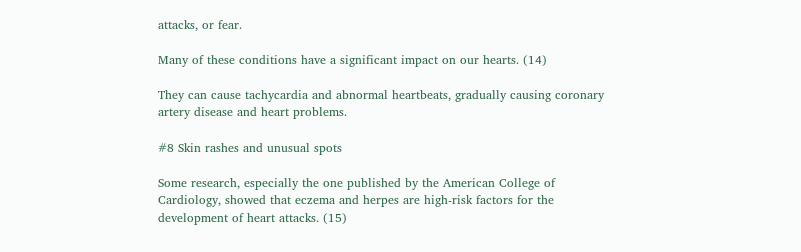attacks, or fear.

Many of these conditions have a significant impact on our hearts. (14)

They can cause tachycardia and abnormal heartbeats, gradually causing coronary artery disease and heart problems.

#8 Skin rashes and unusual spots

Some research, especially the one published by the American College of Cardiology, showed that eczema and herpes are high-risk factors for the development of heart attacks. (15)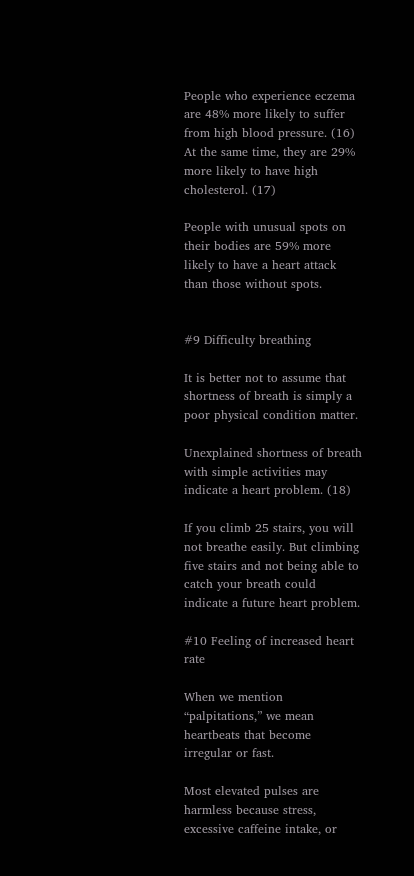People who experience eczema are 48% more likely to suffer from high blood pressure. (16) At the same time, they are 29% more likely to have high cholesterol. (17)

People with unusual spots on their bodies are 59% more likely to have a heart attack than those without spots.


#9 Difficulty breathing

It is better not to assume that shortness of breath is simply a poor physical condition matter.

Unexplained shortness of breath with simple activities may indicate a heart problem. (18)

If you climb 25 stairs, you will not breathe easily. But climbing five stairs and not being able to catch your breath could indicate a future heart problem.

#10 Feeling of increased heart rate

When we mention “palpitations,” we mean heartbeats that become irregular or fast.

Most elevated pulses are harmless because stress, excessive caffeine intake, or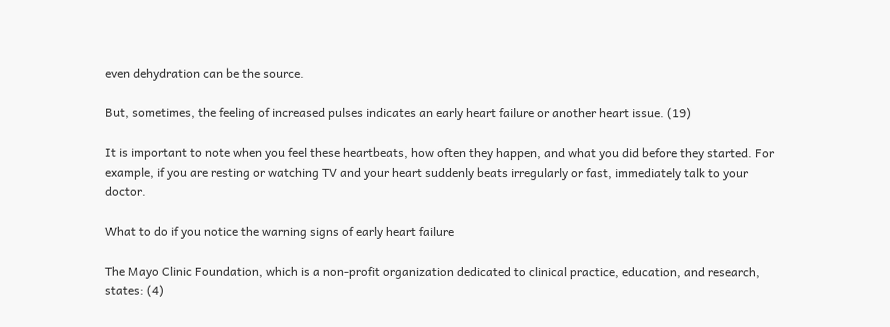even dehydration can be the source.

But, sometimes, the feeling of increased pulses indicates an early heart failure or another heart issue. (19)

It is important to note when you feel these heartbeats, how often they happen, and what you did before they started. For example, if you are resting or watching TV and your heart suddenly beats irregularly or fast, immediately talk to your doctor.

What to do if you notice the warning signs of early heart failure

The Mayo Clinic Foundation, which is a non-profit organization dedicated to clinical practice, education, and research, states: (4)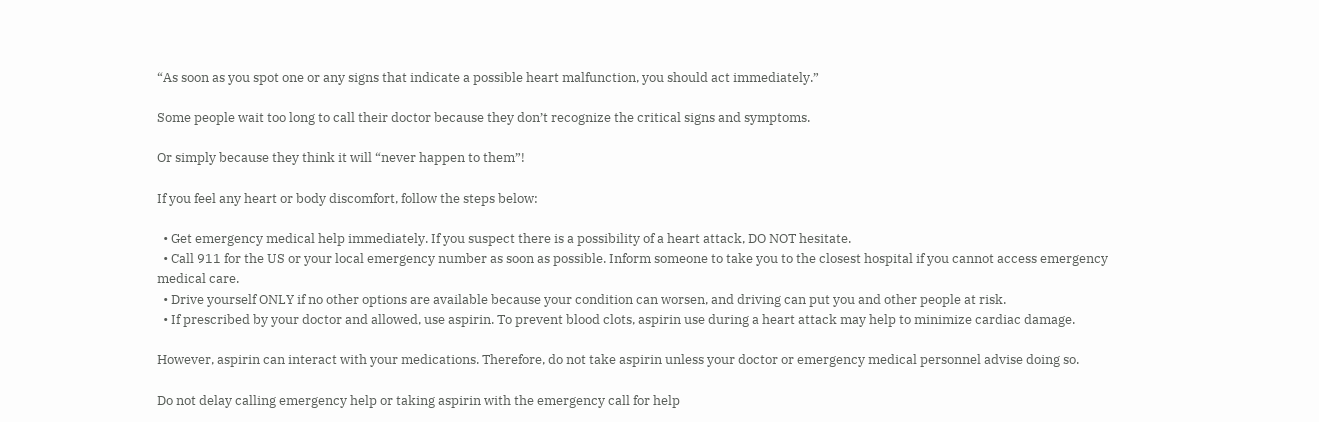“As soon as you spot one or any signs that indicate a possible heart malfunction, you should act immediately.”

Some people wait too long to call their doctor because they don’t recognize the critical signs and symptoms.

Or simply because they think it will “never happen to them”!

If you feel any heart or body discomfort, follow the steps below:

  • Get emergency medical help immediately. If you suspect there is a possibility of a heart attack, DO NOT hesitate.
  • Call 911 for the US or your local emergency number as soon as possible. Inform someone to take you to the closest hospital if you cannot access emergency medical care.
  • Drive yourself ONLY if no other options are available because your condition can worsen, and driving can put you and other people at risk.
  • If prescribed by your doctor and allowed, use aspirin. To prevent blood clots, aspirin use during a heart attack may help to minimize cardiac damage.

However, aspirin can interact with your medications. Therefore, do not take aspirin unless your doctor or emergency medical personnel advise doing so.

Do not delay calling emergency help or taking aspirin with the emergency call for help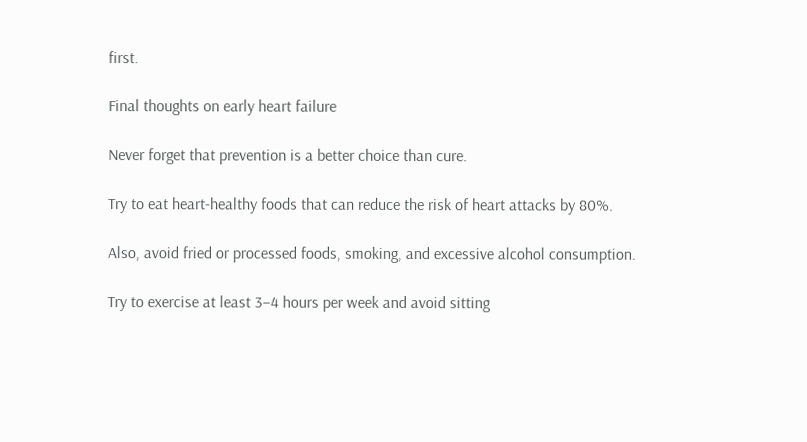first.

Final thoughts on early heart failure

Never forget that prevention is a better choice than cure.

Try to eat heart-healthy foods that can reduce the risk of heart attacks by 80%.

Also, avoid fried or processed foods, smoking, and excessive alcohol consumption.

Try to exercise at least 3–4 hours per week and avoid sitting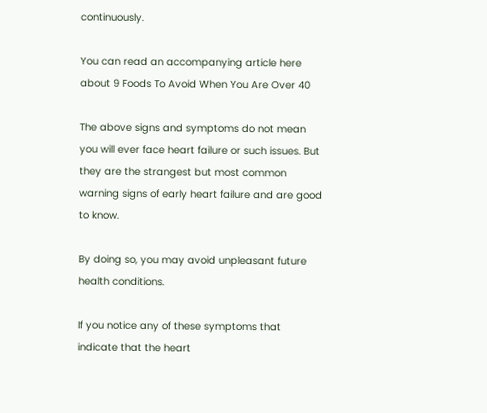continuously.

You can read an accompanying article here about 9 Foods To Avoid When You Are Over 40

The above signs and symptoms do not mean you will ever face heart failure or such issues. But they are the strangest but most common warning signs of early heart failure and are good to know.

By doing so, you may avoid unpleasant future health conditions.

If you notice any of these symptoms that indicate that the heart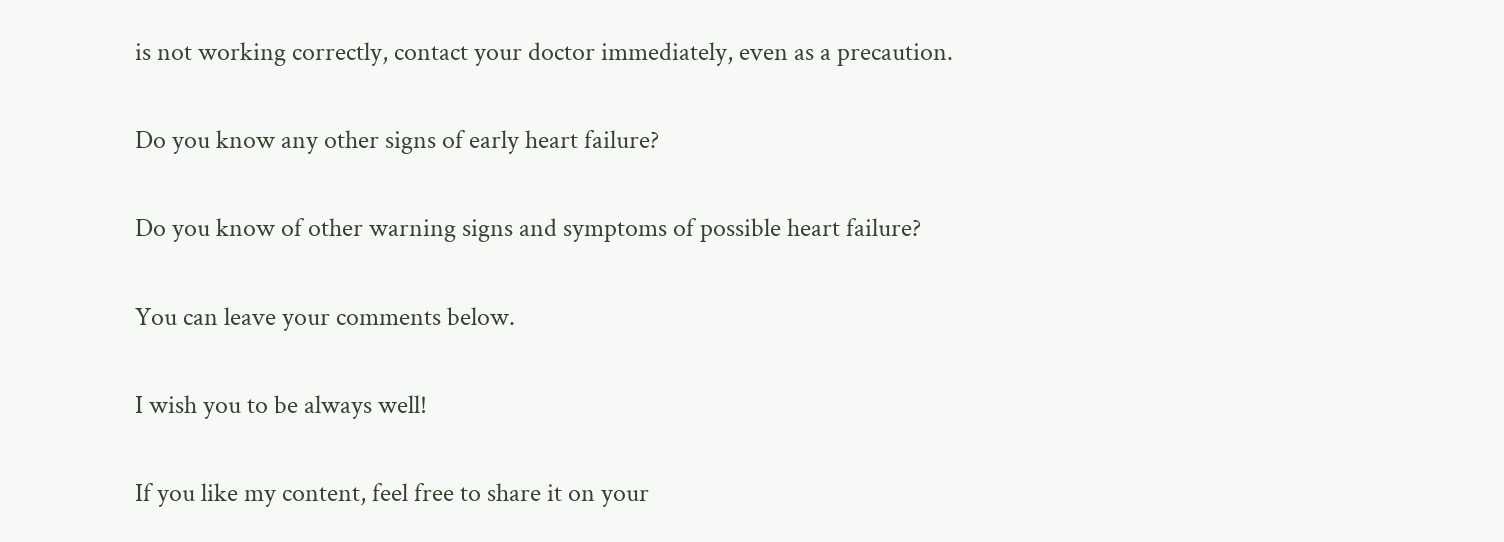is not working correctly, contact your doctor immediately, even as a precaution.

Do you know any other signs of early heart failure?

Do you know of other warning signs and symptoms of possible heart failure?

You can leave your comments below.

I wish you to be always well!

If you like my content, feel free to share it on your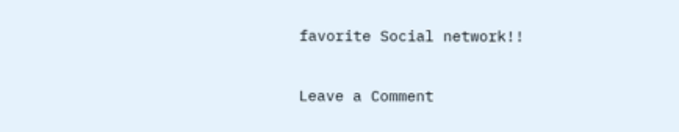favorite Social network!!

Leave a Comment